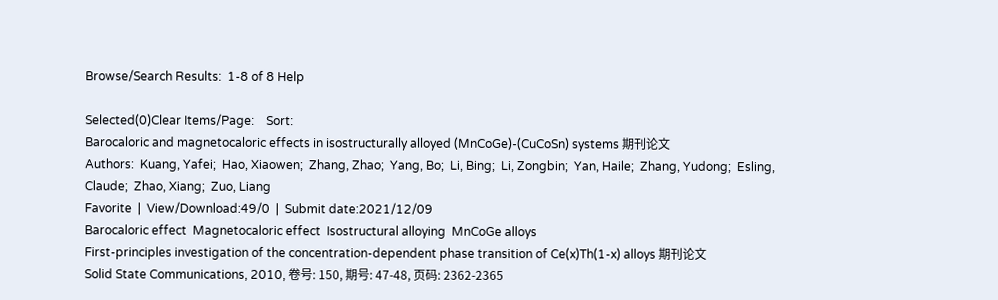Browse/Search Results:  1-8 of 8 Help

Selected(0)Clear Items/Page:    Sort:
Barocaloric and magnetocaloric effects in isostructurally alloyed (MnCoGe)-(CuCoSn) systems 期刊论文
Authors:  Kuang, Yafei;  Hao, Xiaowen;  Zhang, Zhao;  Yang, Bo;  Li, Bing;  Li, Zongbin;  Yan, Haile;  Zhang, Yudong;  Esling, Claude;  Zhao, Xiang;  Zuo, Liang
Favorite  |  View/Download:49/0  |  Submit date:2021/12/09
Barocaloric effect  Magnetocaloric effect  Isostructural alloying  MnCoGe alloys
First-principles investigation of the concentration-dependent phase transition of Ce(x)Th(1-x) alloys 期刊论文
Solid State Communications, 2010, 卷号: 150, 期号: 47-48, 页码: 2362-2365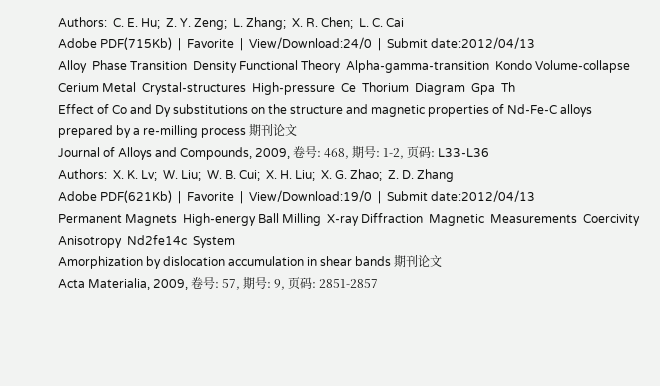Authors:  C. E. Hu;  Z. Y. Zeng;  L. Zhang;  X. R. Chen;  L. C. Cai
Adobe PDF(715Kb)  |  Favorite  |  View/Download:24/0  |  Submit date:2012/04/13
Alloy  Phase Transition  Density Functional Theory  Alpha-gamma-transition  Kondo Volume-collapse  Cerium Metal  Crystal-structures  High-pressure  Ce  Thorium  Diagram  Gpa  Th
Effect of Co and Dy substitutions on the structure and magnetic properties of Nd-Fe-C alloys prepared by a re-milling process 期刊论文
Journal of Alloys and Compounds, 2009, 卷号: 468, 期号: 1-2, 页码: L33-L36
Authors:  X. K. Lv;  W. Liu;  W. B. Cui;  X. H. Liu;  X. G. Zhao;  Z. D. Zhang
Adobe PDF(621Kb)  |  Favorite  |  View/Download:19/0  |  Submit date:2012/04/13
Permanent Magnets  High-energy Ball Milling  X-ray Diffraction  Magnetic  Measurements  Coercivity  Anisotropy  Nd2fe14c  System
Amorphization by dislocation accumulation in shear bands 期刊论文
Acta Materialia, 2009, 卷号: 57, 期号: 9, 页码: 2851-2857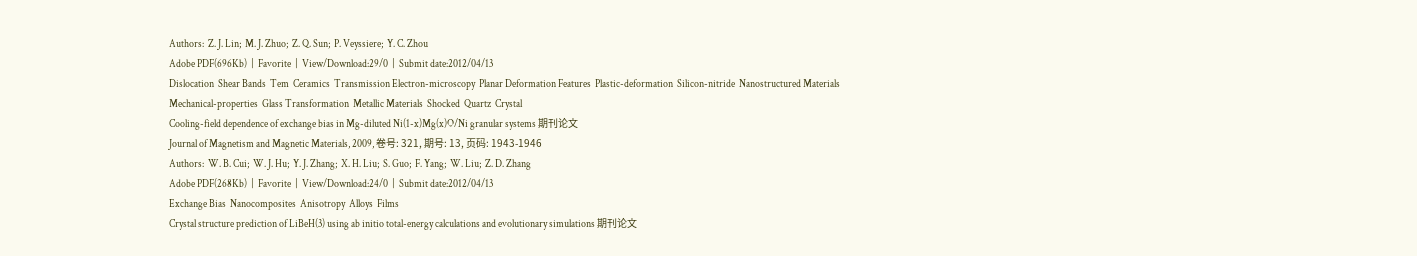Authors:  Z. J. Lin;  M. J. Zhuo;  Z. Q. Sun;  P. Veyssiere;  Y. C. Zhou
Adobe PDF(696Kb)  |  Favorite  |  View/Download:29/0  |  Submit date:2012/04/13
Dislocation  Shear Bands  Tem  Ceramics  Transmission Electron-microscopy  Planar Deformation Features  Plastic-deformation  Silicon-nitride  Nanostructured Materials  Mechanical-properties  Glass Transformation  Metallic Materials  Shocked  Quartz  Crystal
Cooling-field dependence of exchange bias in Mg-diluted Ni(1-x)Mg(x)O/Ni granular systems 期刊论文
Journal of Magnetism and Magnetic Materials, 2009, 卷号: 321, 期号: 13, 页码: 1943-1946
Authors:  W. B. Cui;  W. J. Hu;  Y. J. Zhang;  X. H. Liu;  S. Guo;  F. Yang;  W. Liu;  Z. D. Zhang
Adobe PDF(268Kb)  |  Favorite  |  View/Download:24/0  |  Submit date:2012/04/13
Exchange Bias  Nanocomposites  Anisotropy  Alloys  Films
Crystal structure prediction of LiBeH(3) using ab initio total-energy calculations and evolutionary simulations 期刊论文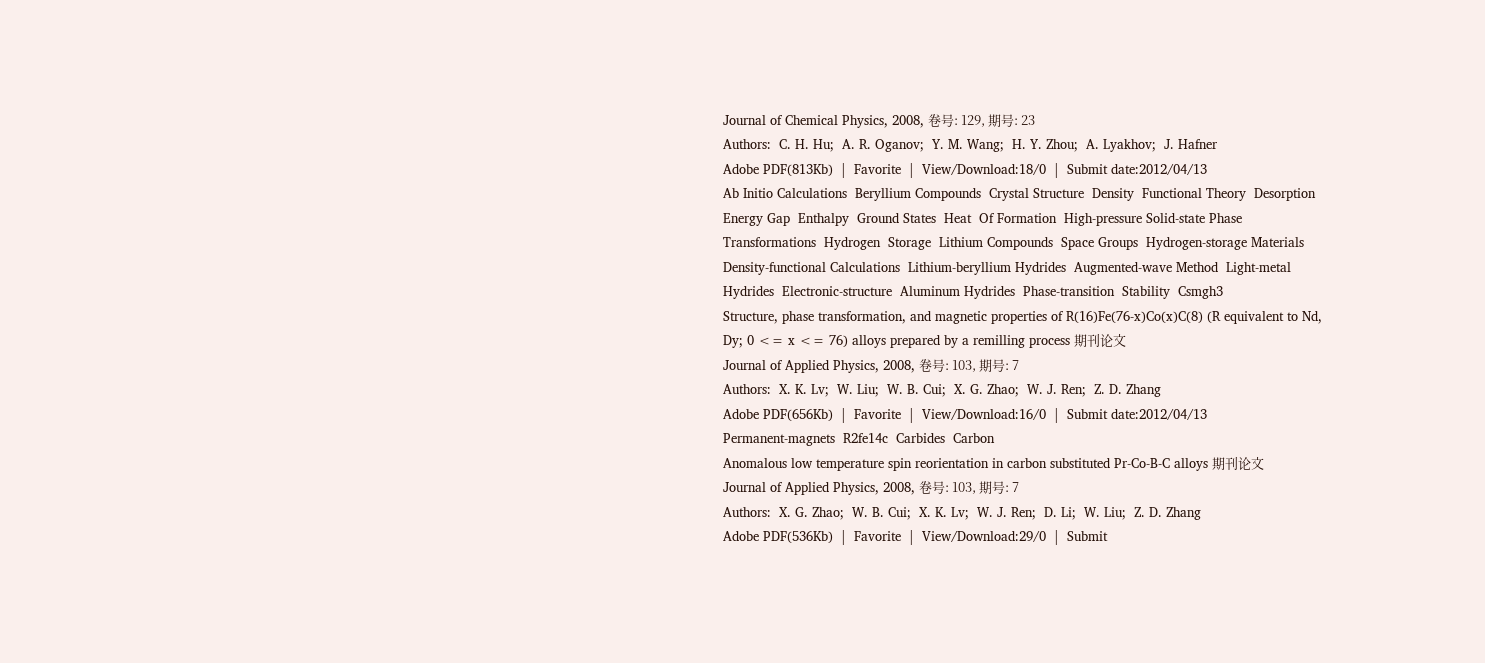Journal of Chemical Physics, 2008, 卷号: 129, 期号: 23
Authors:  C. H. Hu;  A. R. Oganov;  Y. M. Wang;  H. Y. Zhou;  A. Lyakhov;  J. Hafner
Adobe PDF(813Kb)  |  Favorite  |  View/Download:18/0  |  Submit date:2012/04/13
Ab Initio Calculations  Beryllium Compounds  Crystal Structure  Density  Functional Theory  Desorption  Energy Gap  Enthalpy  Ground States  Heat  Of Formation  High-pressure Solid-state Phase Transformations  Hydrogen  Storage  Lithium Compounds  Space Groups  Hydrogen-storage Materials  Density-functional Calculations  Lithium-beryllium Hydrides  Augmented-wave Method  Light-metal Hydrides  Electronic-structure  Aluminum Hydrides  Phase-transition  Stability  Csmgh3
Structure, phase transformation, and magnetic properties of R(16)Fe(76-x)Co(x)C(8) (R equivalent to Nd, Dy; 0 <= x <= 76) alloys prepared by a remilling process 期刊论文
Journal of Applied Physics, 2008, 卷号: 103, 期号: 7
Authors:  X. K. Lv;  W. Liu;  W. B. Cui;  X. G. Zhao;  W. J. Ren;  Z. D. Zhang
Adobe PDF(656Kb)  |  Favorite  |  View/Download:16/0  |  Submit date:2012/04/13
Permanent-magnets  R2fe14c  Carbides  Carbon
Anomalous low temperature spin reorientation in carbon substituted Pr-Co-B-C alloys 期刊论文
Journal of Applied Physics, 2008, 卷号: 103, 期号: 7
Authors:  X. G. Zhao;  W. B. Cui;  X. K. Lv;  W. J. Ren;  D. Li;  W. Liu;  Z. D. Zhang
Adobe PDF(536Kb)  |  Favorite  |  View/Download:29/0  |  Submit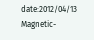date:2012/04/13
Magnetic-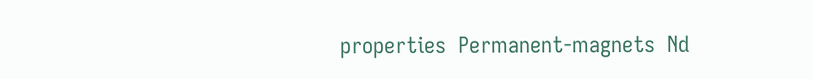properties  Permanent-magnets  Nd